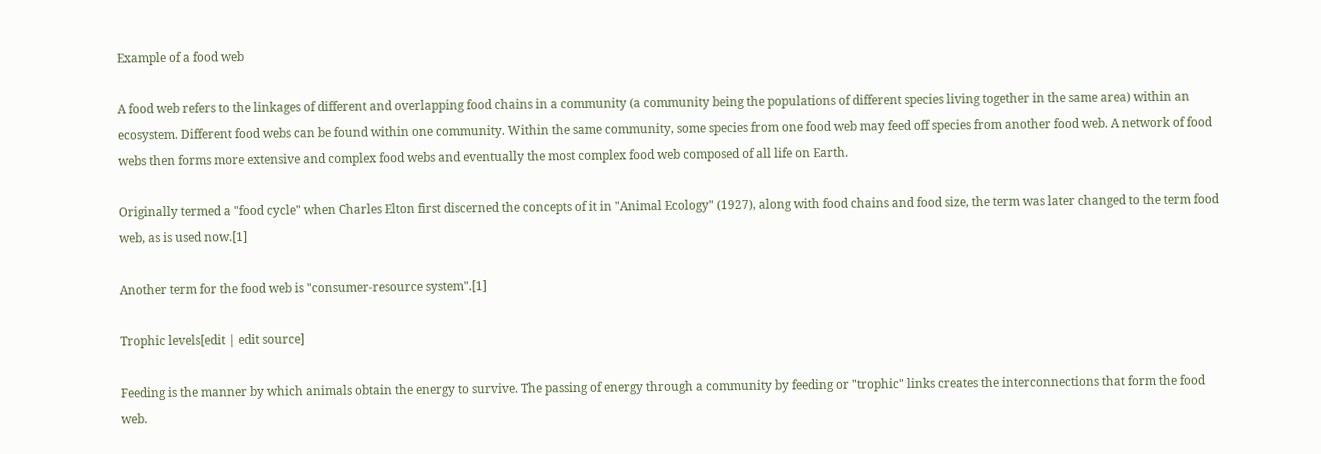Example of a food web

A food web refers to the linkages of different and overlapping food chains in a community (a community being the populations of different species living together in the same area) within an ecosystem. Different food webs can be found within one community. Within the same community, some species from one food web may feed off species from another food web. A network of food webs then forms more extensive and complex food webs and eventually the most complex food web composed of all life on Earth.

Originally termed a "food cycle" when Charles Elton first discerned the concepts of it in "Animal Ecology" (1927), along with food chains and food size, the term was later changed to the term food web, as is used now.[1]

Another term for the food web is "consumer-resource system".[1]

Trophic levels[edit | edit source]

Feeding is the manner by which animals obtain the energy to survive. The passing of energy through a community by feeding or "trophic" links creates the interconnections that form the food web.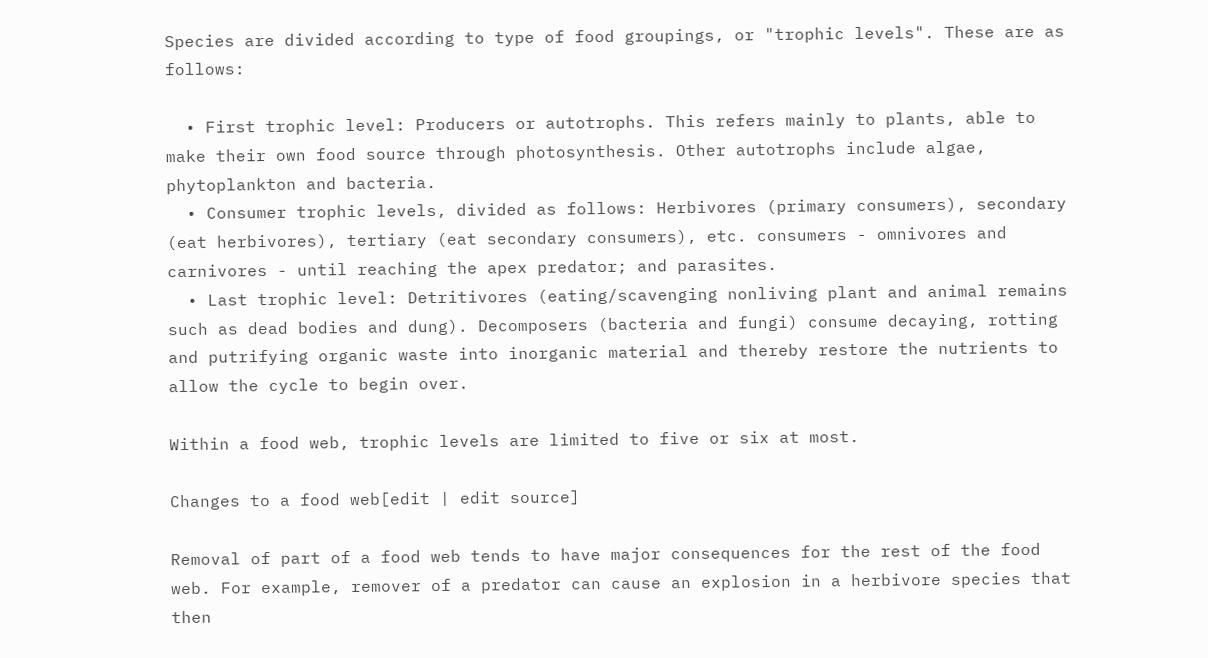Species are divided according to type of food groupings, or "trophic levels". These are as follows:

  • First trophic level: Producers or autotrophs. This refers mainly to plants, able to make their own food source through photosynthesis. Other autotrophs include algae, phytoplankton and bacteria.
  • Consumer trophic levels, divided as follows: Herbivores (primary consumers), secondary (eat herbivores), tertiary (eat secondary consumers), etc. consumers - omnivores and carnivores - until reaching the apex predator; and parasites.
  • Last trophic level: Detritivores (eating/scavenging nonliving plant and animal remains such as dead bodies and dung). Decomposers (bacteria and fungi) consume decaying, rotting and putrifying organic waste into inorganic material and thereby restore the nutrients to allow the cycle to begin over.

Within a food web, trophic levels are limited to five or six at most.

Changes to a food web[edit | edit source]

Removal of part of a food web tends to have major consequences for the rest of the food web. For example, remover of a predator can cause an explosion in a herbivore species that then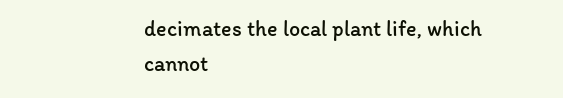decimates the local plant life, which cannot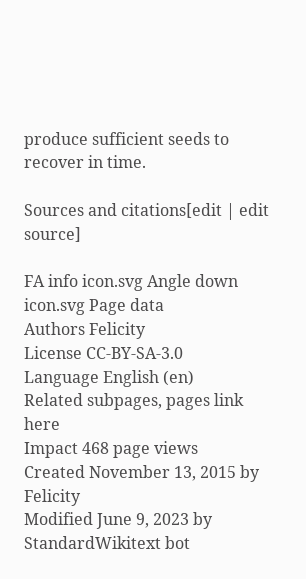produce sufficient seeds to recover in time.

Sources and citations[edit | edit source]

FA info icon.svg Angle down icon.svg Page data
Authors Felicity
License CC-BY-SA-3.0
Language English (en)
Related subpages, pages link here
Impact 468 page views
Created November 13, 2015 by Felicity
Modified June 9, 2023 by StandardWikitext bot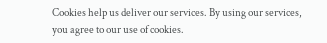Cookies help us deliver our services. By using our services, you agree to our use of cookies.